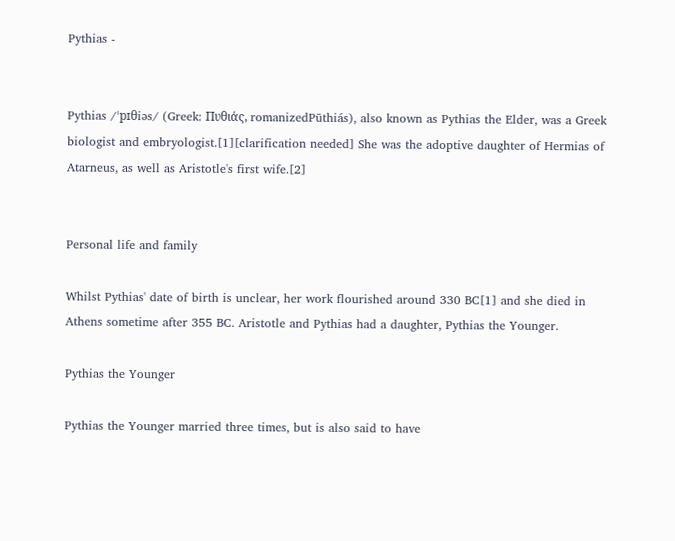Pythias -


Pythias /ˈpɪθiəs/ (Greek: Πυθιάς, romanizedPūthiás), also known as Pythias the Elder, was a Greek biologist and embryologist.[1][clarification needed] She was the adoptive daughter of Hermias of Atarneus, as well as Aristotle's first wife.[2]


Personal life and family

Whilst Pythias' date of birth is unclear, her work flourished around 330 BC[1] and she died in Athens sometime after 355 BC. Aristotle and Pythias had a daughter, Pythias the Younger.

Pythias the Younger

Pythias the Younger married three times, but is also said to have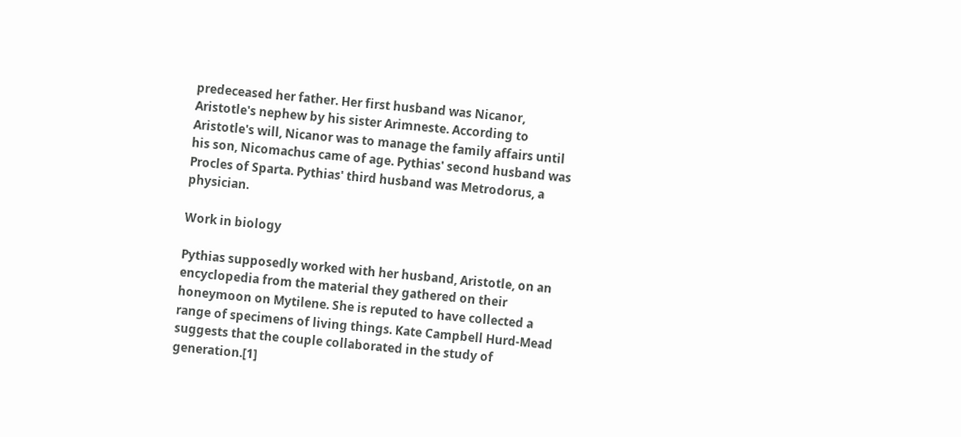predeceased her father. Her first husband was Nicanor, Aristotle's nephew by his sister Arimneste. According to Aristotle's will, Nicanor was to manage the family affairs until his son, Nicomachus came of age. Pythias' second husband was Procles of Sparta. Pythias' third husband was Metrodorus, a physician.

Work in biology

Pythias supposedly worked with her husband, Aristotle, on an encyclopedia from the material they gathered on their honeymoon on Mytilene. She is reputed to have collected a range of specimens of living things. Kate Campbell Hurd-Mead suggests that the couple collaborated in the study of generation.[1]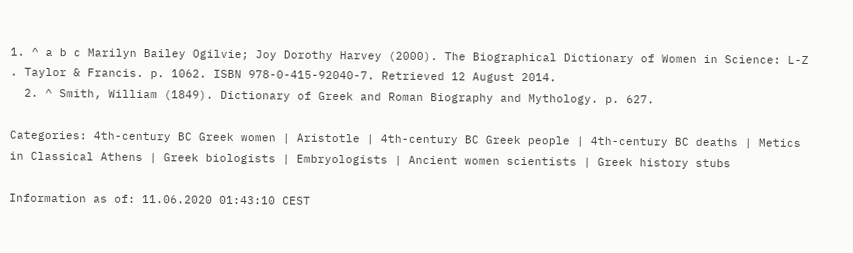1. ^ a b c Marilyn Bailey Ogilvie; Joy Dorothy Harvey (2000). The Biographical Dictionary of Women in Science: L-Z . Taylor & Francis. p. 1062. ISBN 978-0-415-92040-7. Retrieved 12 August 2014.
  2. ^ Smith, William (1849). Dictionary of Greek and Roman Biography and Mythology. p. 627.

Categories: 4th-century BC Greek women | Aristotle | 4th-century BC Greek people | 4th-century BC deaths | Metics in Classical Athens | Greek biologists | Embryologists | Ancient women scientists | Greek history stubs

Information as of: 11.06.2020 01:43:10 CEST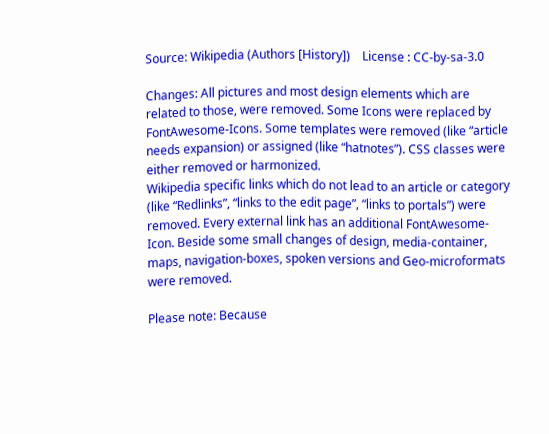Source: Wikipedia (Authors [History])    License : CC-by-sa-3.0

Changes: All pictures and most design elements which are related to those, were removed. Some Icons were replaced by FontAwesome-Icons. Some templates were removed (like “article needs expansion) or assigned (like “hatnotes”). CSS classes were either removed or harmonized.
Wikipedia specific links which do not lead to an article or category (like “Redlinks”, “links to the edit page”, “links to portals”) were removed. Every external link has an additional FontAwesome-Icon. Beside some small changes of design, media-container, maps, navigation-boxes, spoken versions and Geo-microformats were removed.

Please note: Because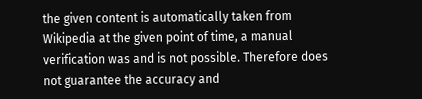the given content is automatically taken from Wikipedia at the given point of time, a manual verification was and is not possible. Therefore does not guarantee the accuracy and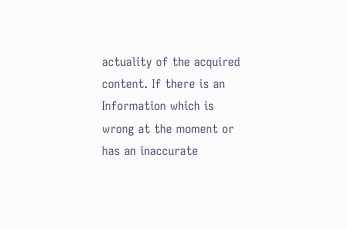actuality of the acquired content. If there is an Information which is wrong at the moment or has an inaccurate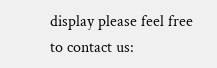display please feel free to contact us: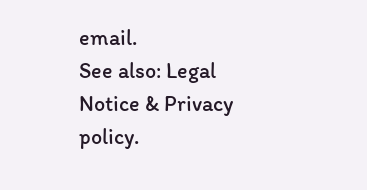email.
See also: Legal Notice & Privacy policy.